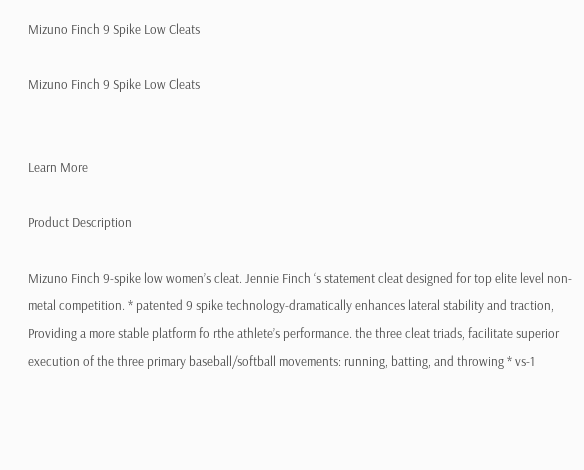Mizuno Finch 9 Spike Low Cleats

Mizuno Finch 9 Spike Low Cleats


Learn More

Product Description

Mizuno Finch 9-spike low women’s cleat. Jennie Finch ‘s statement cleat designed for top elite level non-metal competition. * patented 9 spike technology-dramatically enhances lateral stability and traction, Providing a more stable platform fo rthe athlete’s performance. the three cleat triads, facilitate superior execution of the three primary baseball/softball movements: running, batting, and throwing * vs-1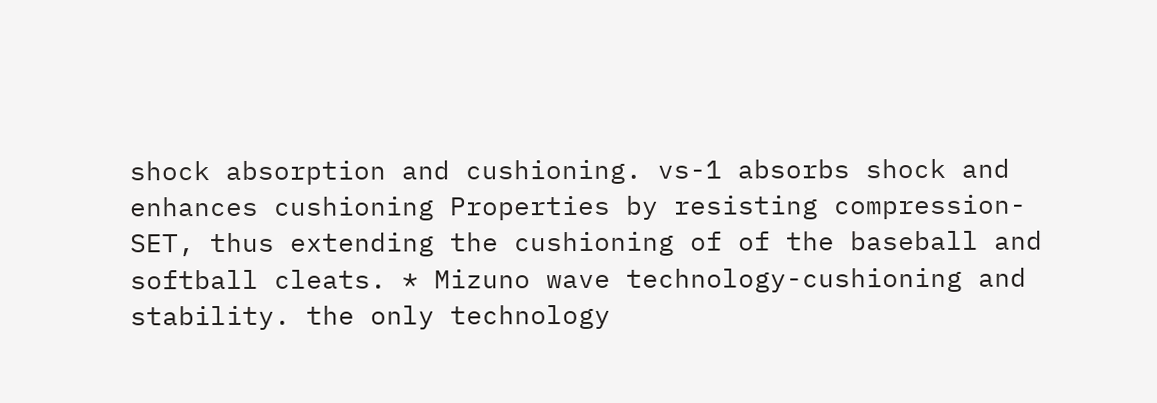shock absorption and cushioning. vs-1 absorbs shock and enhances cushioning Properties by resisting compression-SET, thus extending the cushioning of of the baseball and softball cleats. * Mizuno wave technology-cushioning and stability. the only technology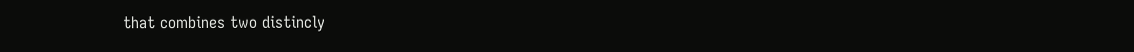that combines two distincly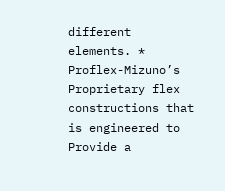different elements. * Proflex-Mizuno’s Proprietary flex constructions that is engineered to Provide a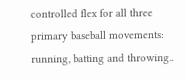controlled flex for all three primary baseball movements: running, batting and throwing..